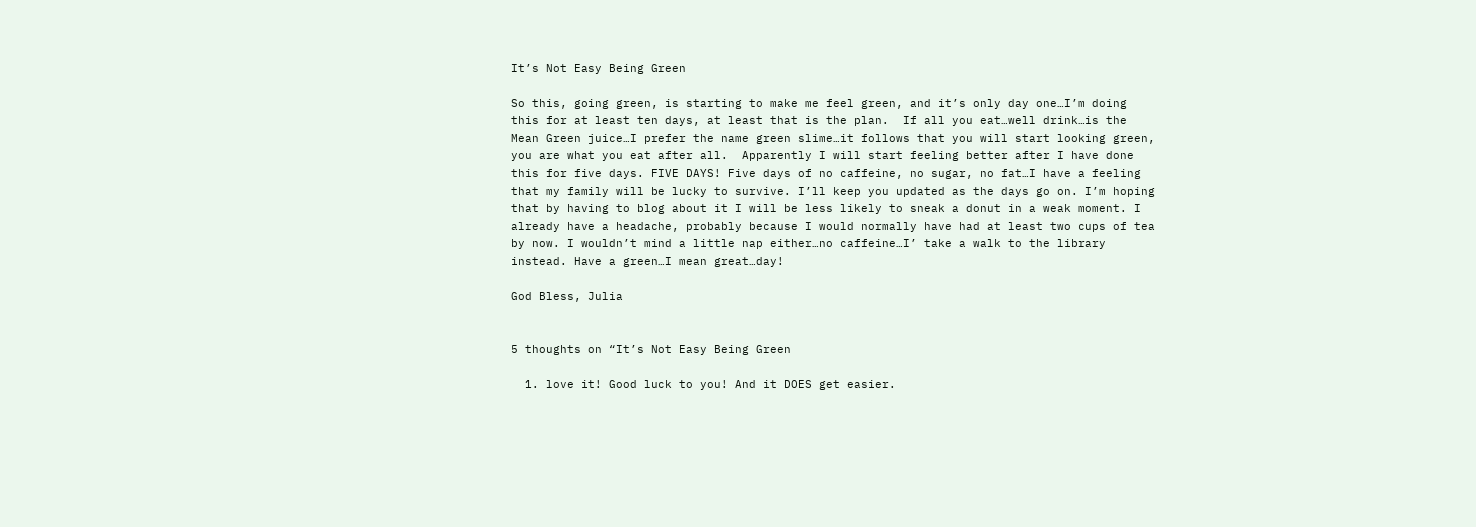It’s Not Easy Being Green

So this, going green, is starting to make me feel green, and it’s only day one…I’m doing this for at least ten days, at least that is the plan.  If all you eat…well drink…is the Mean Green juice…I prefer the name green slime…it follows that you will start looking green, you are what you eat after all.  Apparently I will start feeling better after I have done this for five days. FIVE DAYS! Five days of no caffeine, no sugar, no fat…I have a feeling that my family will be lucky to survive. I’ll keep you updated as the days go on. I’m hoping that by having to blog about it I will be less likely to sneak a donut in a weak moment. I already have a headache, probably because I would normally have had at least two cups of tea by now. I wouldn’t mind a little nap either…no caffeine…I’ take a walk to the library instead. Have a green…I mean great…day!

God Bless, Julia


5 thoughts on “It’s Not Easy Being Green

  1. love it! Good luck to you! And it DOES get easier.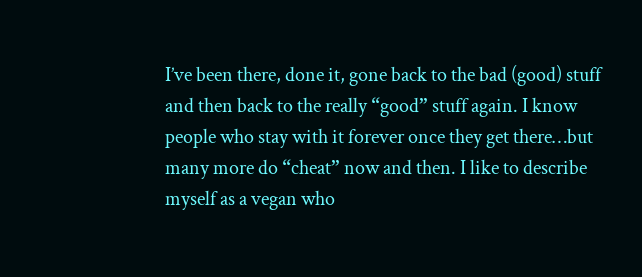I’ve been there, done it, gone back to the bad (good) stuff and then back to the really “good” stuff again. I know people who stay with it forever once they get there…but many more do “cheat” now and then. I like to describe myself as a vegan who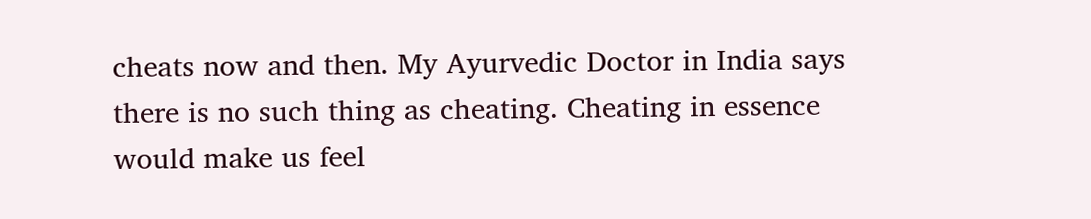cheats now and then. My Ayurvedic Doctor in India says there is no such thing as cheating. Cheating in essence would make us feel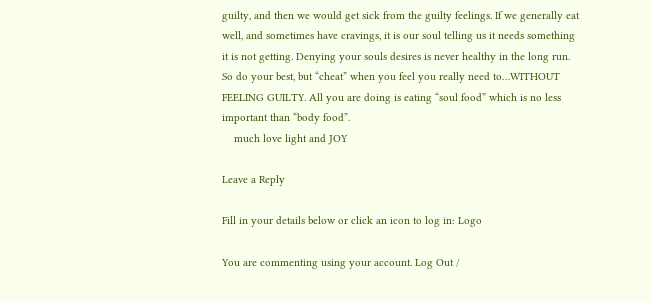guilty, and then we would get sick from the guilty feelings. If we generally eat well, and sometimes have cravings, it is our soul telling us it needs something it is not getting. Denying your souls desires is never healthy in the long run. So do your best, but “cheat” when you feel you really need to…WITHOUT FEELING GUILTY. All you are doing is eating “soul food” which is no less important than “body food”.
    much love light and JOY

Leave a Reply

Fill in your details below or click an icon to log in: Logo

You are commenting using your account. Log Out /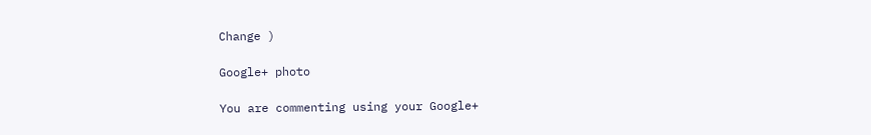Change )

Google+ photo

You are commenting using your Google+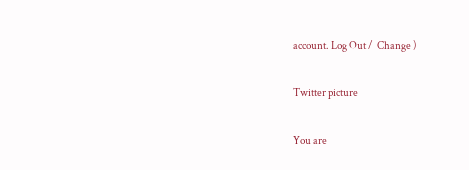account. Log Out /  Change )

Twitter picture

You are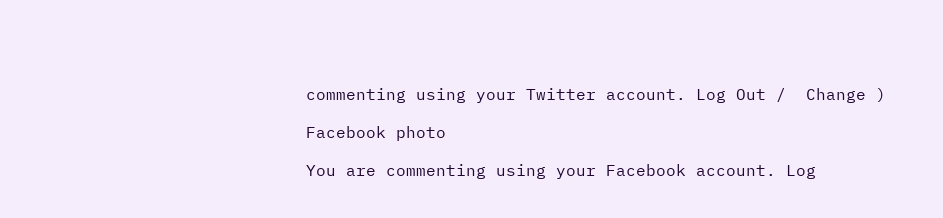commenting using your Twitter account. Log Out /  Change )

Facebook photo

You are commenting using your Facebook account. Log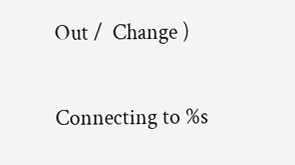Out /  Change )


Connecting to %s